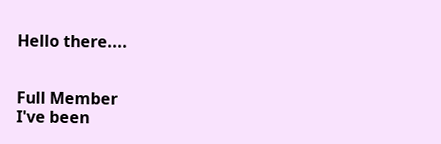Hello there....


Full Member
I've been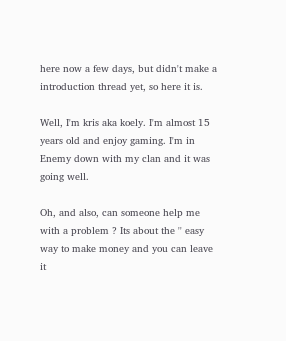here now a few days, but didn't make a introduction thread yet, so here it is.

Well, I'm kris aka koely. I'm almost 15 years old and enjoy gaming. I'm in Enemy down with my clan and it was going well.

Oh, and also, can someone help me with a problem ? Its about the '' easy way to make money and you can leave it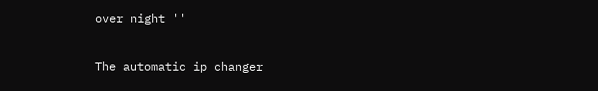over night ''

The automatic ip changer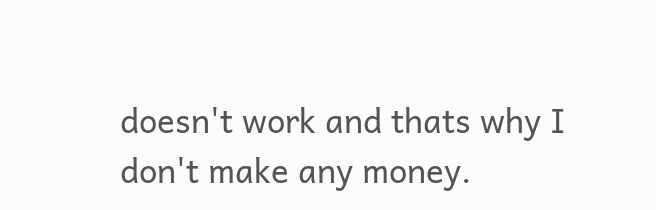doesn't work and thats why I don't make any money.